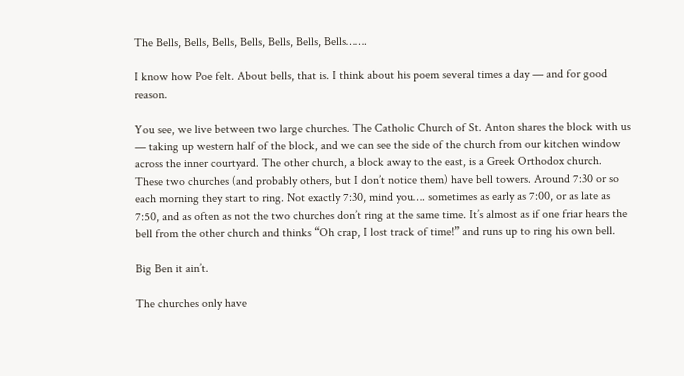The Bells, Bells, Bells, Bells, Bells, Bells, Bells…….

I know how Poe felt. About bells, that is. I think about his poem several times a day — and for good reason.

You see, we live between two large churches. The Catholic Church of St. Anton shares the block with us — taking up western half of the block, and we can see the side of the church from our kitchen window across the inner courtyard. The other church, a block away to the east, is a Greek Orthodox church. These two churches (and probably others, but I don’t notice them) have bell towers. Around 7:30 or so each morning they start to ring. Not exactly 7:30, mind you…. sometimes as early as 7:00, or as late as 7:50, and as often as not the two churches don’t ring at the same time. It’s almost as if one friar hears the bell from the other church and thinks “Oh crap, I lost track of time!” and runs up to ring his own bell.

Big Ben it ain’t.

The churches only have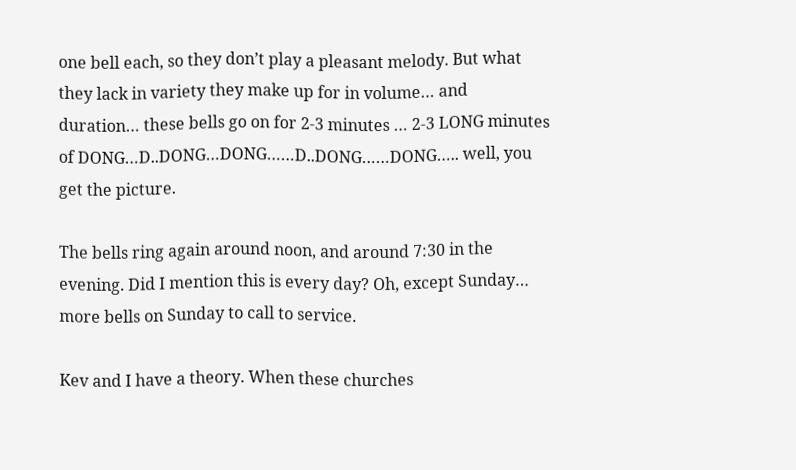one bell each, so they don’t play a pleasant melody. But what they lack in variety they make up for in volume… and duration… these bells go on for 2-3 minutes … 2-3 LONG minutes of DONG…D..DONG…DONG……D..DONG……DONG….. well, you get the picture.

The bells ring again around noon, and around 7:30 in the evening. Did I mention this is every day? Oh, except Sunday… more bells on Sunday to call to service.

Kev and I have a theory. When these churches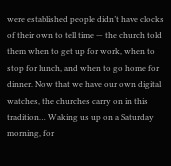were established people didn’t have clocks of their own to tell time — the church told them when to get up for work, when to stop for lunch, and when to go home for dinner. Now that we have our own digital watches, the churches carry on in this tradition… Waking us up on a Saturday morning, for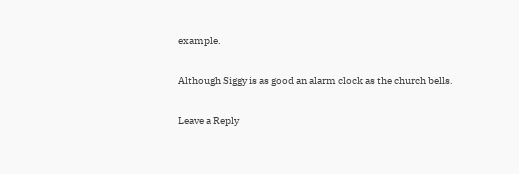example.

Although Siggy is as good an alarm clock as the church bells.

Leave a Reply